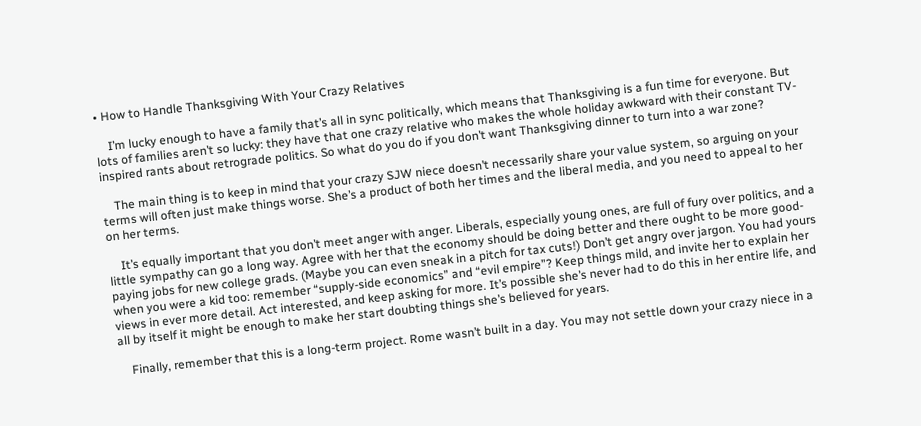• How to Handle Thanksgiving With Your Crazy Relatives

    I’m lucky enough to have a family that’s all in sync politically, which means that Thanksgiving is a fun time for everyone. But lots of families aren’t so lucky: they have that one crazy relative who makes the whole holiday awkward with their constant TV-inspired rants about retrograde politics. So what do you do if you don’t want Thanksgiving dinner to turn into a war zone?

    The main thing is to keep in mind that your crazy SJW niece doesn’t necessarily share your value system, so arguing on your terms will often just make things worse. She’s a product of both her times and the liberal media, and you need to appeal to her on her terms.

    It’s equally important that you don’t meet anger with anger. Liberals, especially young ones, are full of fury over politics, and a little sympathy can go a long way. Agree with her that the economy should be doing better and there ought to be more good-paying jobs for new college grads. (Maybe you can even sneak in a pitch for tax cuts!) Don’t get angry over jargon. You had yours when you were a kid too: remember “supply-side economics” and “evil empire”? Keep things mild, and invite her to explain her views in ever more detail. Act interested, and keep asking for more. It’s possible she’s never had to do this in her entire life, and all by itself it might be enough to make her start doubting things she’s believed for years.

    Finally, remember that this is a long-term project. Rome wasn’t built in a day. You may not settle down your crazy niece in a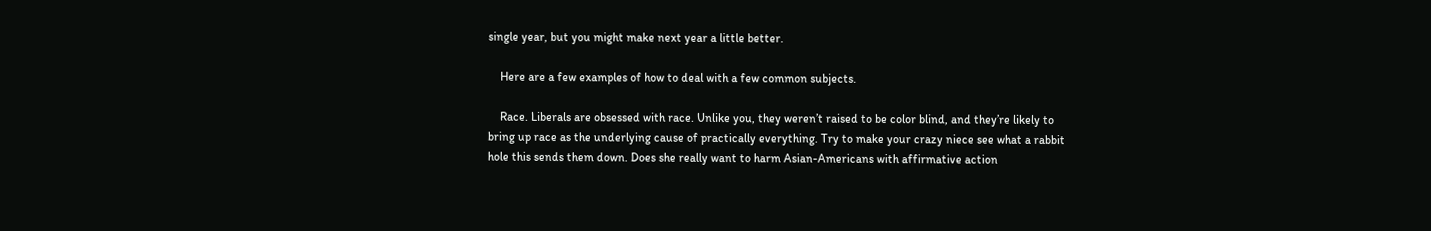single year, but you might make next year a little better.

    Here are a few examples of how to deal with a few common subjects.

    Race. Liberals are obsessed with race. Unlike you, they weren’t raised to be color blind, and they’re likely to bring up race as the underlying cause of practically everything. Try to make your crazy niece see what a rabbit hole this sends them down. Does she really want to harm Asian-Americans with affirmative action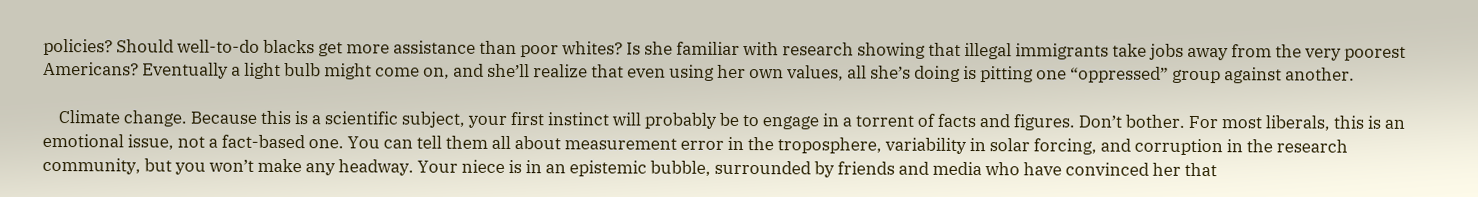policies? Should well-to-do blacks get more assistance than poor whites? Is she familiar with research showing that illegal immigrants take jobs away from the very poorest Americans? Eventually a light bulb might come on, and she’ll realize that even using her own values, all she’s doing is pitting one “oppressed” group against another.

    Climate change. Because this is a scientific subject, your first instinct will probably be to engage in a torrent of facts and figures. Don’t bother. For most liberals, this is an emotional issue, not a fact-based one. You can tell them all about measurement error in the troposphere, variability in solar forcing, and corruption in the research community, but you won’t make any headway. Your niece is in an epistemic bubble, surrounded by friends and media who have convinced her that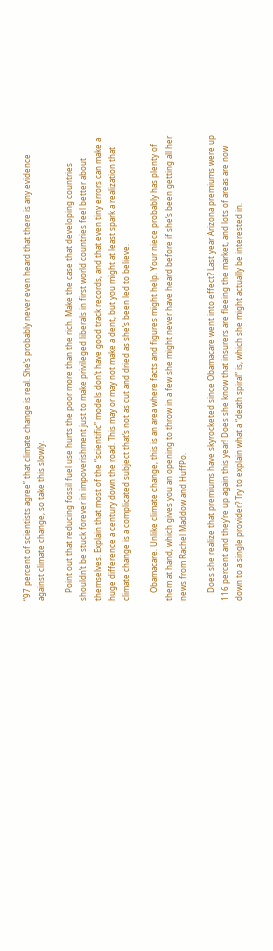“97 percent of scientists agree” that climate change is real. She’s probably never even heard that there is any evidence against climate change, so take this slowly.

    Point out that reducing fossil fuel use hurts the poor more than the rich. Make the case that developing countries shouldn’t be stuck forever in impoverishment just to make privileged liberals in first world countries feel better about themselves. Explain that most of the “scientific” models don’t have good track records, and that even tiny errors can make a huge difference a century down the road. This may or may not make a dent, but you might at least spark a realization that climate change is a complicated subject that’s not as cut and dried as she’s been led to believe.

    Obamacare. Unlike climate change, this is an area where facts and figures might help. Your niece probably has plenty of them at hand, which gives you an opening to throw in a few she might never have heard before if she’s been getting all her news from Rachel Maddow and HuffPo.

    Does she realize that premiums have skyrocketed since Obamacare went into effect? Last year Arizona premiums were up 116 percent and they’re up again this year! Does she know that insurers are fleeing the market, and lots of areas are now down to a single provider? Try to explain what a “death spiral” is, which she might actually be interested in.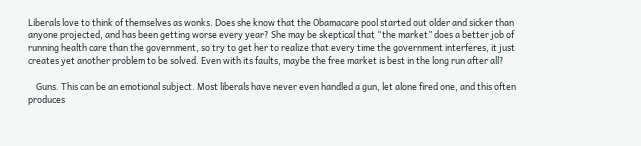Liberals love to think of themselves as wonks. Does she know that the Obamacare pool started out older and sicker than anyone projected, and has been getting worse every year? She may be skeptical that “the market” does a better job of running health care than the government, so try to get her to realize that every time the government interferes, it just creates yet another problem to be solved. Even with its faults, maybe the free market is best in the long run after all?

    Guns. This can be an emotional subject. Most liberals have never even handled a gun, let alone fired one, and this often produces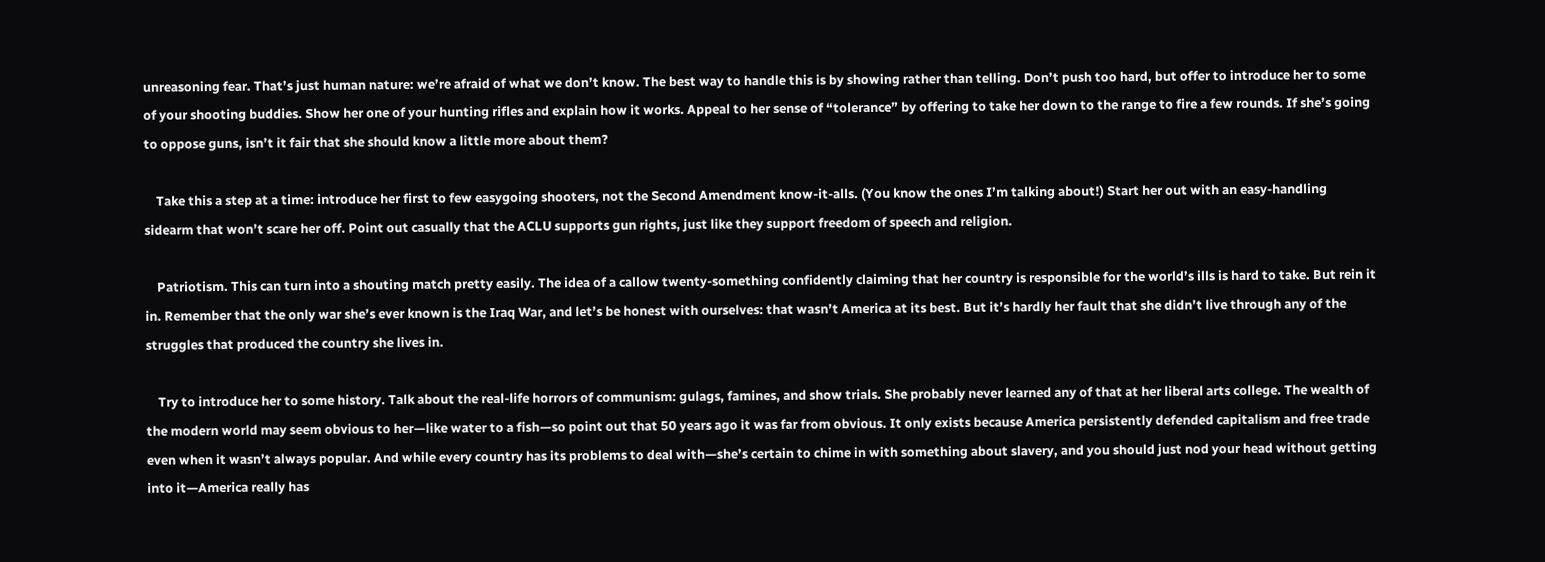unreasoning fear. That’s just human nature: we’re afraid of what we don’t know. The best way to handle this is by showing rather than telling. Don’t push too hard, but offer to introduce her to some of your shooting buddies. Show her one of your hunting rifles and explain how it works. Appeal to her sense of “tolerance” by offering to take her down to the range to fire a few rounds. If she’s going to oppose guns, isn’t it fair that she should know a little more about them?

    Take this a step at a time: introduce her first to few easygoing shooters, not the Second Amendment know-it-alls. (You know the ones I’m talking about!) Start her out with an easy-handling sidearm that won’t scare her off. Point out casually that the ACLU supports gun rights, just like they support freedom of speech and religion.

    Patriotism. This can turn into a shouting match pretty easily. The idea of a callow twenty-something confidently claiming that her country is responsible for the world’s ills is hard to take. But rein it in. Remember that the only war she’s ever known is the Iraq War, and let’s be honest with ourselves: that wasn’t America at its best. But it’s hardly her fault that she didn’t live through any of the struggles that produced the country she lives in.

    Try to introduce her to some history. Talk about the real-life horrors of communism: gulags, famines, and show trials. She probably never learned any of that at her liberal arts college. The wealth of the modern world may seem obvious to her—like water to a fish—so point out that 50 years ago it was far from obvious. It only exists because America persistently defended capitalism and free trade even when it wasn’t always popular. And while every country has its problems to deal with—she’s certain to chime in with something about slavery, and you should just nod your head without getting into it—America really has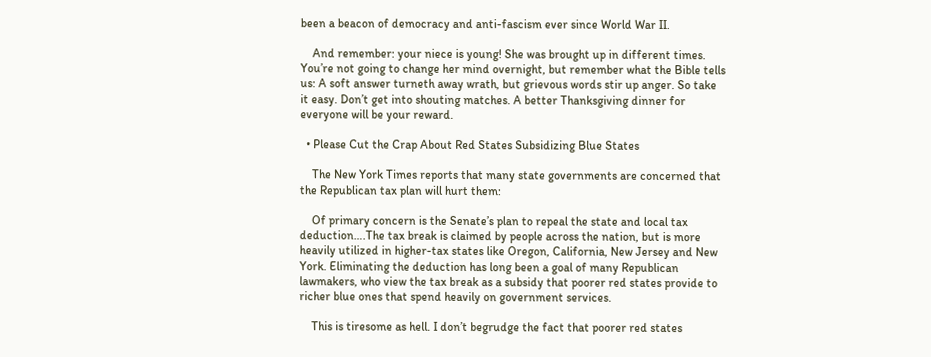been a beacon of democracy and anti-fascism ever since World War II.

    And remember: your niece is young! She was brought up in different times. You’re not going to change her mind overnight, but remember what the Bible tells us: A soft answer turneth away wrath, but grievous words stir up anger. So take it easy. Don’t get into shouting matches. A better Thanksgiving dinner for everyone will be your reward.

  • Please Cut the Crap About Red States Subsidizing Blue States

    The New York Times reports that many state governments are concerned that the Republican tax plan will hurt them:

    Of primary concern is the Senate’s plan to repeal the state and local tax deduction….The tax break is claimed by people across the nation, but is more heavily utilized in higher-tax states like Oregon, California, New Jersey and New York. Eliminating the deduction has long been a goal of many Republican lawmakers, who view the tax break as a subsidy that poorer red states provide to richer blue ones that spend heavily on government services.

    This is tiresome as hell. I don’t begrudge the fact that poorer red states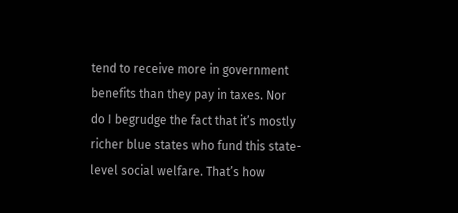tend to receive more in government benefits than they pay in taxes. Nor do I begrudge the fact that it’s mostly richer blue states who fund this state-level social welfare. That’s how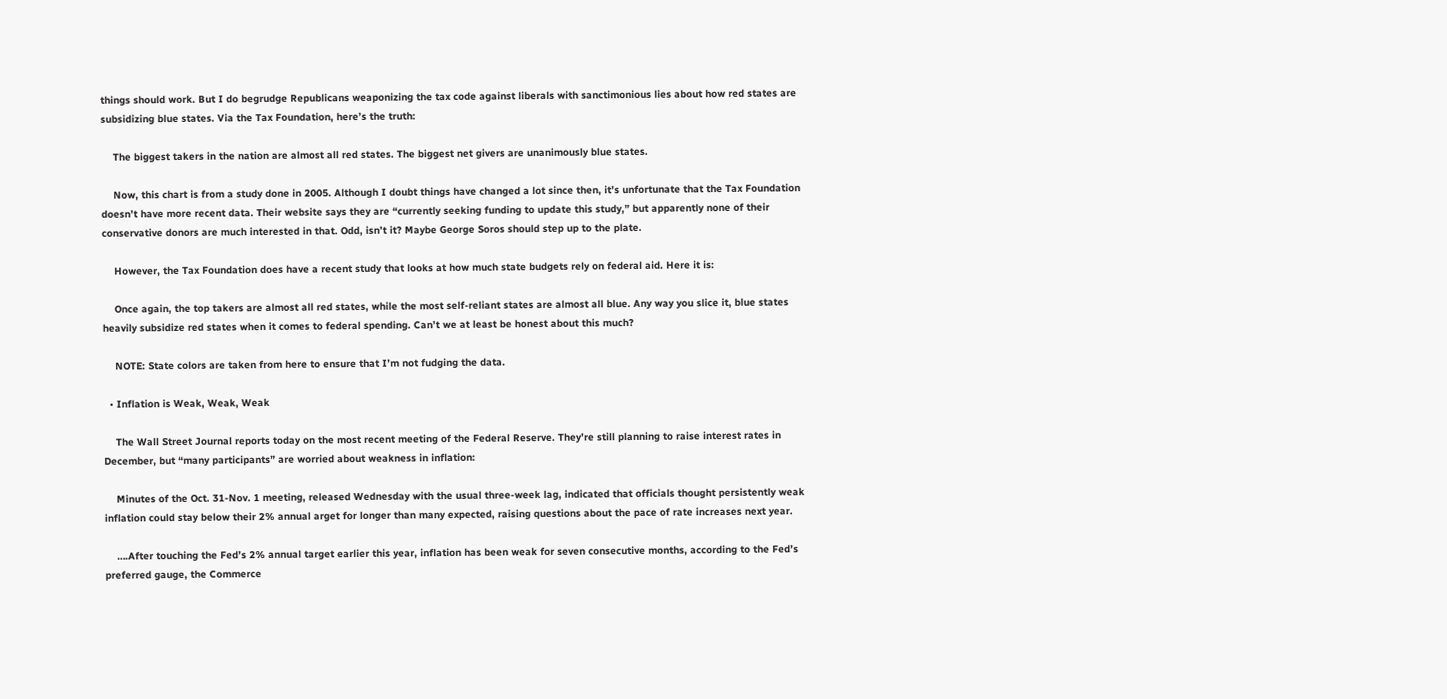things should work. But I do begrudge Republicans weaponizing the tax code against liberals with sanctimonious lies about how red states are subsidizing blue states. Via the Tax Foundation, here’s the truth:

    The biggest takers in the nation are almost all red states. The biggest net givers are unanimously blue states.

    Now, this chart is from a study done in 2005. Although I doubt things have changed a lot since then, it’s unfortunate that the Tax Foundation doesn’t have more recent data. Their website says they are “currently seeking funding to update this study,” but apparently none of their conservative donors are much interested in that. Odd, isn’t it? Maybe George Soros should step up to the plate.

    However, the Tax Foundation does have a recent study that looks at how much state budgets rely on federal aid. Here it is:

    Once again, the top takers are almost all red states, while the most self-reliant states are almost all blue. Any way you slice it, blue states heavily subsidize red states when it comes to federal spending. Can’t we at least be honest about this much?

    NOTE: State colors are taken from here to ensure that I’m not fudging the data.

  • Inflation is Weak, Weak, Weak

    The Wall Street Journal reports today on the most recent meeting of the Federal Reserve. They’re still planning to raise interest rates in December, but “many participants” are worried about weakness in inflation:

    Minutes of the Oct. 31-Nov. 1 meeting, released Wednesday with the usual three-week lag, indicated that officials thought persistently weak inflation could stay below their 2% annual arget for longer than many expected, raising questions about the pace of rate increases next year.

    ….After touching the Fed’s 2% annual target earlier this year, inflation has been weak for seven consecutive months, according to the Fed’s preferred gauge, the Commerce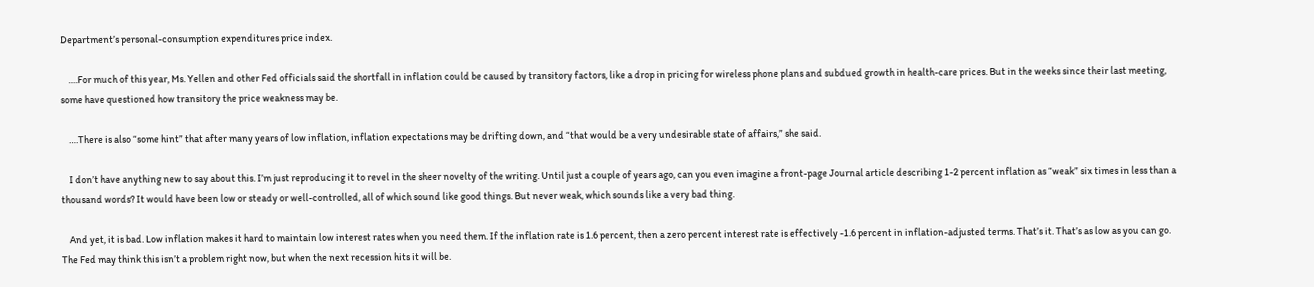Department’s personal-consumption expenditures price index.

    ….For much of this year, Ms. Yellen and other Fed officials said the shortfall in inflation could be caused by transitory factors, like a drop in pricing for wireless phone plans and subdued growth in health-care prices. But in the weeks since their last meeting, some have questioned how transitory the price weakness may be.

    ….There is also “some hint” that after many years of low inflation, inflation expectations may be drifting down, and “that would be a very undesirable state of affairs,” she said.

    I don’t have anything new to say about this. I’m just reproducing it to revel in the sheer novelty of the writing. Until just a couple of years ago, can you even imagine a front-page Journal article describing 1-2 percent inflation as “weak” six times in less than a thousand words? It would have been low or steady or well-controlled, all of which sound like good things. But never weak, which sounds like a very bad thing.

    And yet, it is bad. Low inflation makes it hard to maintain low interest rates when you need them. If the inflation rate is 1.6 percent, then a zero percent interest rate is effectively -1.6 percent in inflation-adjusted terms. That’s it. That’s as low as you can go. The Fed may think this isn’t a problem right now, but when the next recession hits it will be.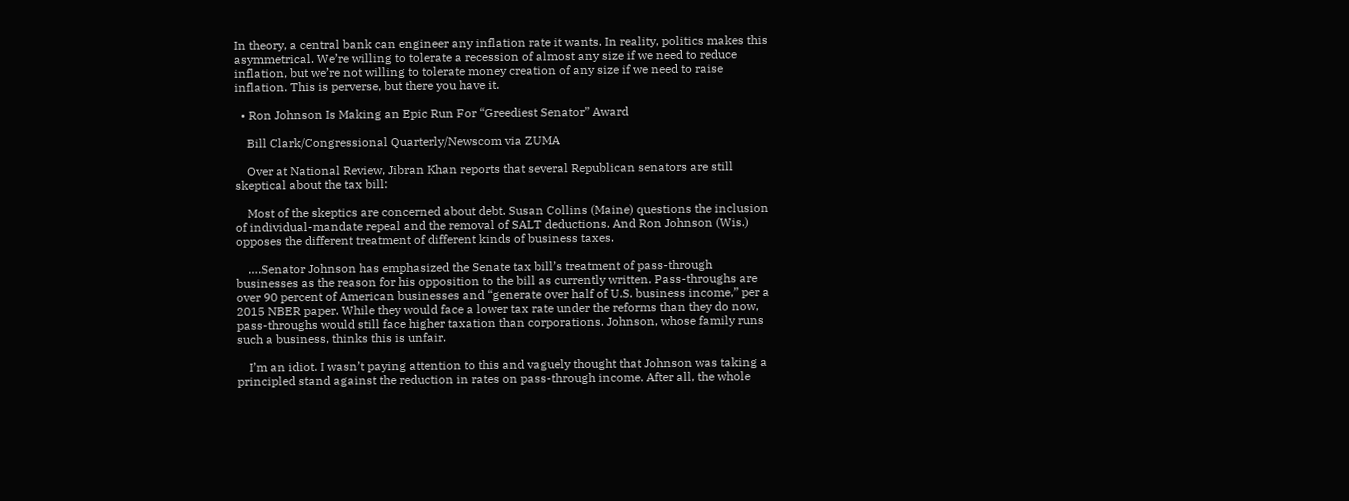In theory, a central bank can engineer any inflation rate it wants. In reality, politics makes this asymmetrical. We’re willing to tolerate a recession of almost any size if we need to reduce inflation, but we’re not willing to tolerate money creation of any size if we need to raise inflation. This is perverse, but there you have it.

  • Ron Johnson Is Making an Epic Run For “Greediest Senator” Award

    Bill Clark/Congressional Quarterly/Newscom via ZUMA

    Over at National Review, Jibran Khan reports that several Republican senators are still skeptical about the tax bill:

    Most of the skeptics are concerned about debt. Susan Collins (Maine) questions the inclusion of individual-mandate repeal and the removal of SALT deductions. And Ron Johnson (Wis.) opposes the different treatment of different kinds of business taxes.

    ….Senator Johnson has emphasized the Senate tax bill’s treatment of pass-through businesses as the reason for his opposition to the bill as currently written. Pass-throughs are over 90 percent of American businesses and “generate over half of U.S. business income,” per a 2015 NBER paper. While they would face a lower tax rate under the reforms than they do now, pass-throughs would still face higher taxation than corporations. Johnson, whose family runs such a business, thinks this is unfair.

    I’m an idiot. I wasn’t paying attention to this and vaguely thought that Johnson was taking a principled stand against the reduction in rates on pass-through income. After all, the whole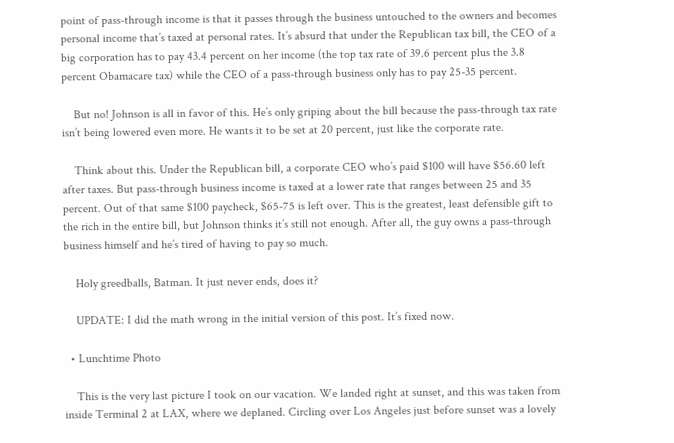point of pass-through income is that it passes through the business untouched to the owners and becomes personal income that’s taxed at personal rates. It’s absurd that under the Republican tax bill, the CEO of a big corporation has to pay 43.4 percent on her income (the top tax rate of 39.6 percent plus the 3.8 percent Obamacare tax) while the CEO of a pass-through business only has to pay 25-35 percent.

    But no! Johnson is all in favor of this. He’s only griping about the bill because the pass-through tax rate isn’t being lowered even more. He wants it to be set at 20 percent, just like the corporate rate.

    Think about this. Under the Republican bill, a corporate CEO who’s paid $100 will have $56.60 left after taxes. But pass-through business income is taxed at a lower rate that ranges between 25 and 35 percent. Out of that same $100 paycheck, $65-75 is left over. This is the greatest, least defensible gift to the rich in the entire bill, but Johnson thinks it’s still not enough. After all, the guy owns a pass-through business himself and he’s tired of having to pay so much.

    Holy greedballs, Batman. It just never ends, does it?

    UPDATE: I did the math wrong in the initial version of this post. It’s fixed now.

  • Lunchtime Photo

    This is the very last picture I took on our vacation. We landed right at sunset, and this was taken from inside Terminal 2 at LAX, where we deplaned. Circling over Los Angeles just before sunset was a lovely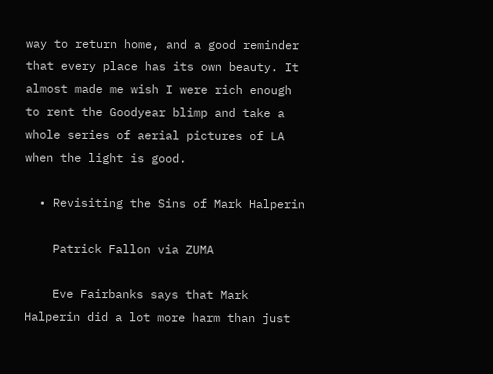way to return home, and a good reminder that every place has its own beauty. It almost made me wish I were rich enough to rent the Goodyear blimp and take a whole series of aerial pictures of LA when the light is good.

  • Revisiting the Sins of Mark Halperin

    Patrick Fallon via ZUMA

    Eve Fairbanks says that Mark Halperin did a lot more harm than just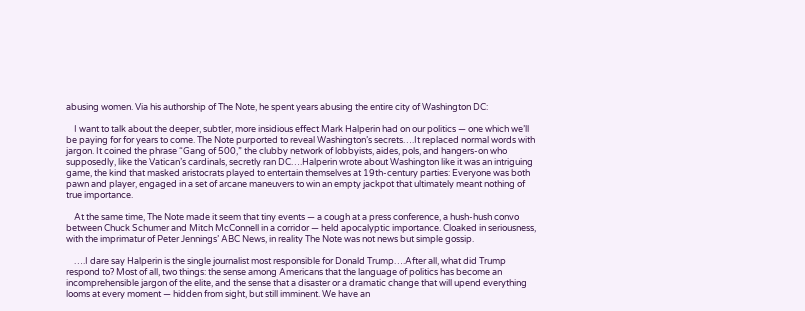abusing women. Via his authorship of The Note, he spent years abusing the entire city of Washington DC:

    I want to talk about the deeper, subtler, more insidious effect Mark Halperin had on our politics — one which we’ll be paying for for years to come. The Note purported to reveal Washington’s secrets….It replaced normal words with jargon. It coined the phrase “Gang of 500,” the clubby network of lobbyists, aides, pols, and hangers-on who supposedly, like the Vatican’s cardinals, secretly ran DC….Halperin wrote about Washington like it was an intriguing game, the kind that masked aristocrats played to entertain themselves at 19th-century parties: Everyone was both pawn and player, engaged in a set of arcane maneuvers to win an empty jackpot that ultimately meant nothing of true importance.

    At the same time, The Note made it seem that tiny events — a cough at a press conference, a hush-hush convo between Chuck Schumer and Mitch McConnell in a corridor — held apocalyptic importance. Cloaked in seriousness, with the imprimatur of Peter Jennings’ ABC News, in reality The Note was not news but simple gossip.

    ….I dare say Halperin is the single journalist most responsible for Donald Trump….After all, what did Trump respond to? Most of all, two things: the sense among Americans that the language of politics has become an incomprehensible jargon of the elite, and the sense that a disaster or a dramatic change that will upend everything looms at every moment — hidden from sight, but still imminent. We have an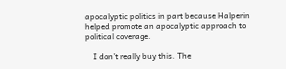apocalyptic politics in part because Halperin helped promote an apocalyptic approach to political coverage.

    I don’t really buy this. The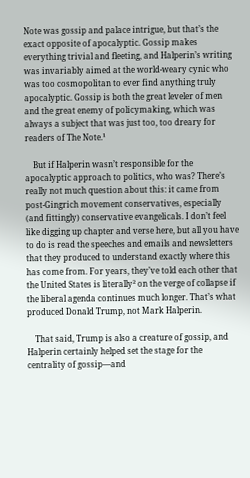Note was gossip and palace intrigue, but that’s the exact opposite of apocalyptic. Gossip makes everything trivial and fleeting, and Halperin’s writing was invariably aimed at the world-weary cynic who was too cosmopolitan to ever find anything truly apocalyptic. Gossip is both the great leveler of men and the great enemy of policymaking, which was always a subject that was just too, too dreary for readers of The Note.¹

    But if Halperin wasn’t responsible for the apocalyptic approach to politics, who was? There’s really not much question about this: it came from post-Gingrich movement conservatives, especially (and fittingly) conservative evangelicals. I don’t feel like digging up chapter and verse here, but all you have to do is read the speeches and emails and newsletters that they produced to understand exactly where this has come from. For years, they’ve told each other that the United States is literally² on the verge of collapse if the liberal agenda continues much longer. That’s what produced Donald Trump, not Mark Halperin.

    That said, Trump is also a creature of gossip, and Halperin certainly helped set the stage for the centrality of gossip—and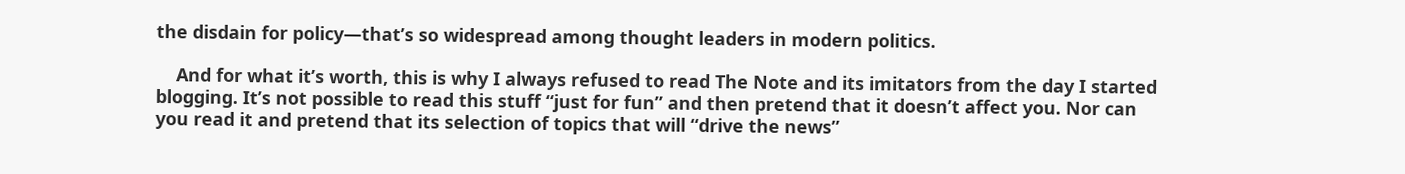the disdain for policy—that’s so widespread among thought leaders in modern politics.

    And for what it’s worth, this is why I always refused to read The Note and its imitators from the day I started blogging. It’s not possible to read this stuff “just for fun” and then pretend that it doesn’t affect you. Nor can you read it and pretend that its selection of topics that will “drive the news”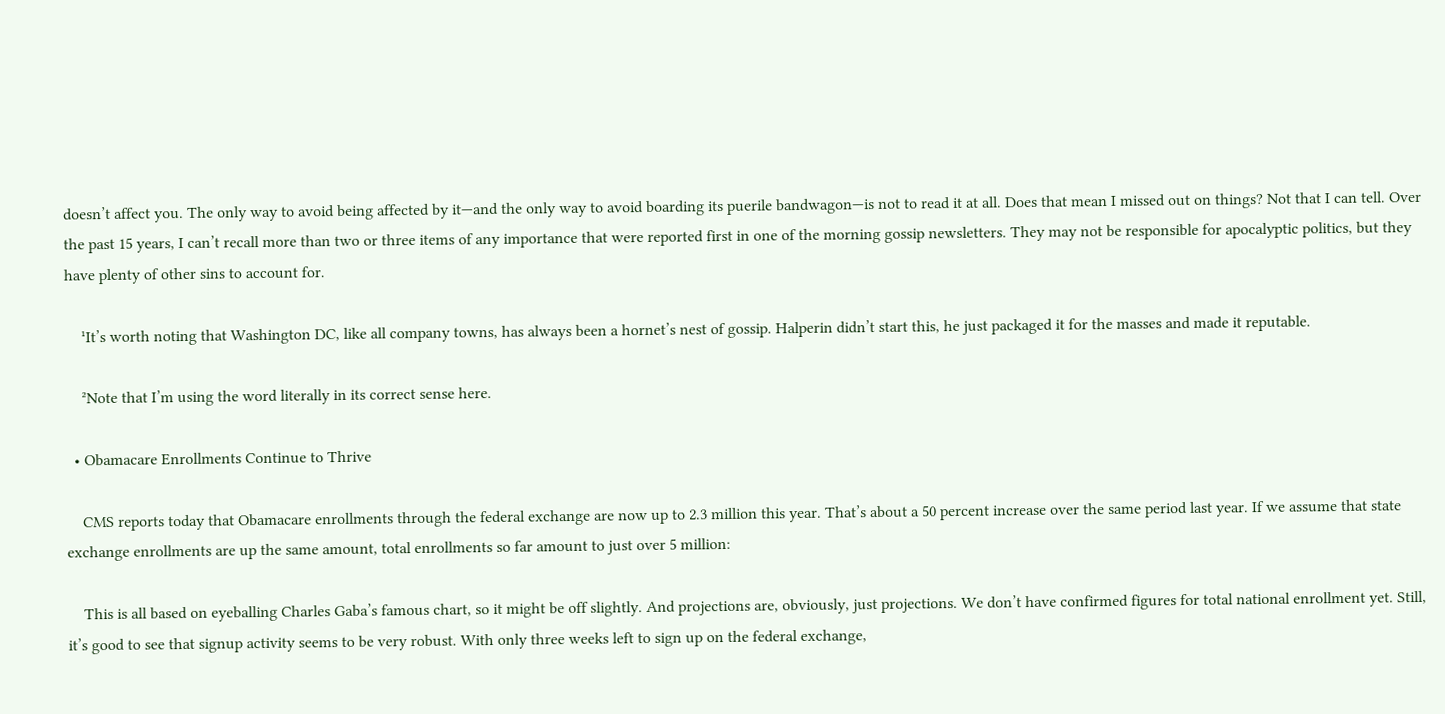doesn’t affect you. The only way to avoid being affected by it—and the only way to avoid boarding its puerile bandwagon—is not to read it at all. Does that mean I missed out on things? Not that I can tell. Over the past 15 years, I can’t recall more than two or three items of any importance that were reported first in one of the morning gossip newsletters. They may not be responsible for apocalyptic politics, but they have plenty of other sins to account for.

    ¹It’s worth noting that Washington DC, like all company towns, has always been a hornet’s nest of gossip. Halperin didn’t start this, he just packaged it for the masses and made it reputable.

    ²Note that I’m using the word literally in its correct sense here.

  • Obamacare Enrollments Continue to Thrive

    CMS reports today that Obamacare enrollments through the federal exchange are now up to 2.3 million this year. That’s about a 50 percent increase over the same period last year. If we assume that state exchange enrollments are up the same amount, total enrollments so far amount to just over 5 million:

    This is all based on eyeballing Charles Gaba’s famous chart, so it might be off slightly. And projections are, obviously, just projections. We don’t have confirmed figures for total national enrollment yet. Still, it’s good to see that signup activity seems to be very robust. With only three weeks left to sign up on the federal exchange,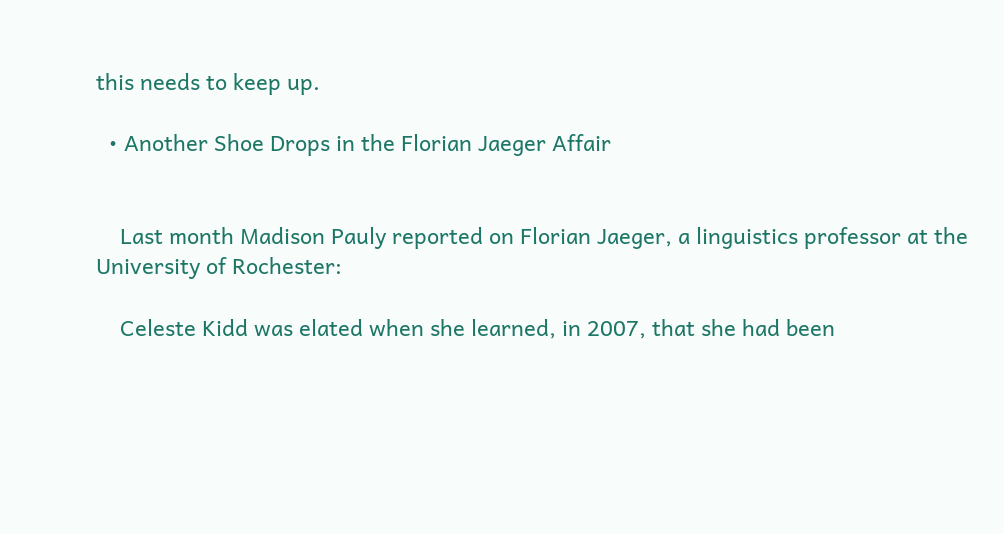this needs to keep up.

  • Another Shoe Drops in the Florian Jaeger Affair


    Last month Madison Pauly reported on Florian Jaeger, a linguistics professor at the University of Rochester:

    Celeste Kidd was elated when she learned, in 2007, that she had been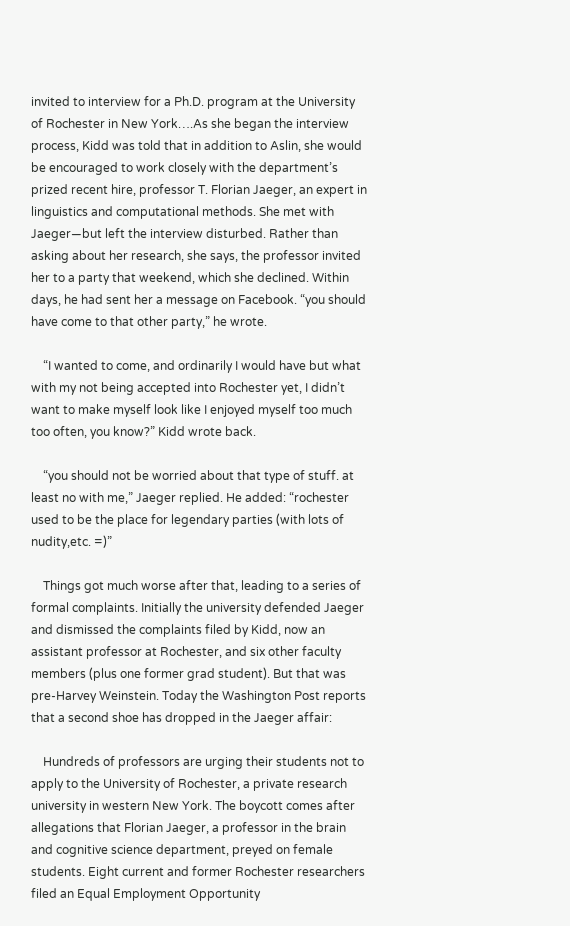invited to interview for a Ph.D. program at the University of Rochester in New York….As she began the interview process, Kidd was told that in addition to Aslin, she would be encouraged to work closely with the department’s prized recent hire, professor T. Florian Jaeger, an expert in linguistics and computational methods. She met with Jaeger—but left the interview disturbed. Rather than asking about her research, she says, the professor invited her to a party that weekend, which she declined. Within days, he had sent her a message on Facebook. “you should have come to that other party,” he wrote.

    “I wanted to come, and ordinarily I would have but what with my not being accepted into Rochester yet, I didn’t want to make myself look like I enjoyed myself too much too often, you know?” Kidd wrote back.

    “you should not be worried about that type of stuff. at least no with me,” Jaeger replied. He added: “rochester used to be the place for legendary parties (with lots of nudity,etc. =)”

    Things got much worse after that, leading to a series of formal complaints. Initially the university defended Jaeger and dismissed the complaints filed by Kidd, now an assistant professor at Rochester, and six other faculty members (plus one former grad student). But that was pre-Harvey Weinstein. Today the Washington Post reports that a second shoe has dropped in the Jaeger affair:

    Hundreds of professors are urging their students not to apply to the University of Rochester, a private research university in western New York. The boycott comes after allegations that Florian Jaeger, a professor in the brain and cognitive science department, preyed on female students. Eight current and former Rochester researchers filed an Equal Employment Opportunity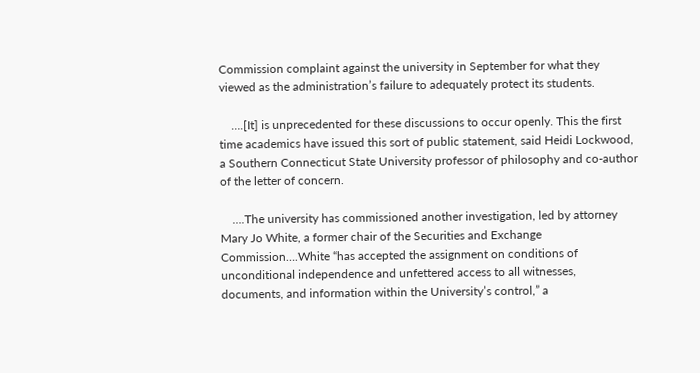Commission complaint against the university in September for what they viewed as the administration’s failure to adequately protect its students.

    ….[It] is unprecedented for these discussions to occur openly. This the first time academics have issued this sort of public statement, said Heidi Lockwood, a Southern Connecticut State University professor of philosophy and co-author of the letter of concern.

    ….The university has commissioned another investigation, led by attorney Mary Jo White, a former chair of the Securities and Exchange Commission….White “has accepted the assignment on conditions of unconditional independence and unfettered access to all witnesses, documents, and information within the University’s control,” a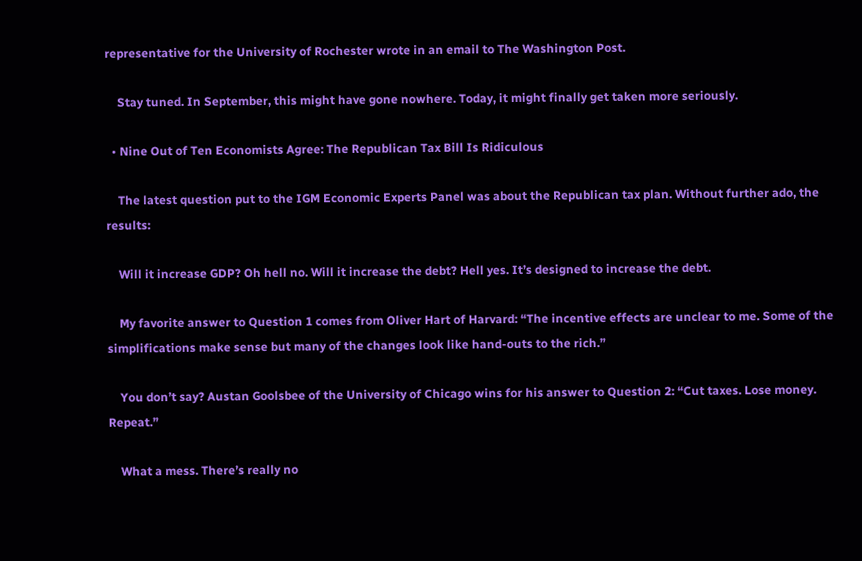representative for the University of Rochester wrote in an email to The Washington Post.

    Stay tuned. In September, this might have gone nowhere. Today, it might finally get taken more seriously.

  • Nine Out of Ten Economists Agree: The Republican Tax Bill Is Ridiculous

    The latest question put to the IGM Economic Experts Panel was about the Republican tax plan. Without further ado, the results:

    Will it increase GDP? Oh hell no. Will it increase the debt? Hell yes. It’s designed to increase the debt.

    My favorite answer to Question 1 comes from Oliver Hart of Harvard: “The incentive effects are unclear to me. Some of the simplifications make sense but many of the changes look like hand-outs to the rich.”

    You don’t say? Austan Goolsbee of the University of Chicago wins for his answer to Question 2: “Cut taxes. Lose money. Repeat.”

    What a mess. There’s really no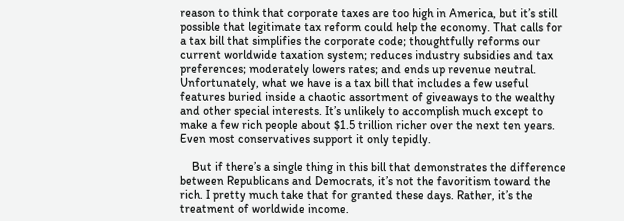reason to think that corporate taxes are too high in America, but it’s still possible that legitimate tax reform could help the economy. That calls for a tax bill that simplifies the corporate code; thoughtfully reforms our current worldwide taxation system; reduces industry subsidies and tax preferences; moderately lowers rates; and ends up revenue neutral. Unfortunately, what we have is a tax bill that includes a few useful features buried inside a chaotic assortment of giveaways to the wealthy and other special interests. It’s unlikely to accomplish much except to make a few rich people about $1.5 trillion richer over the next ten years. Even most conservatives support it only tepidly.

    But if there’s a single thing in this bill that demonstrates the difference between Republicans and Democrats, it’s not the favoritism toward the rich. I pretty much take that for granted these days. Rather, it’s the treatment of worldwide income.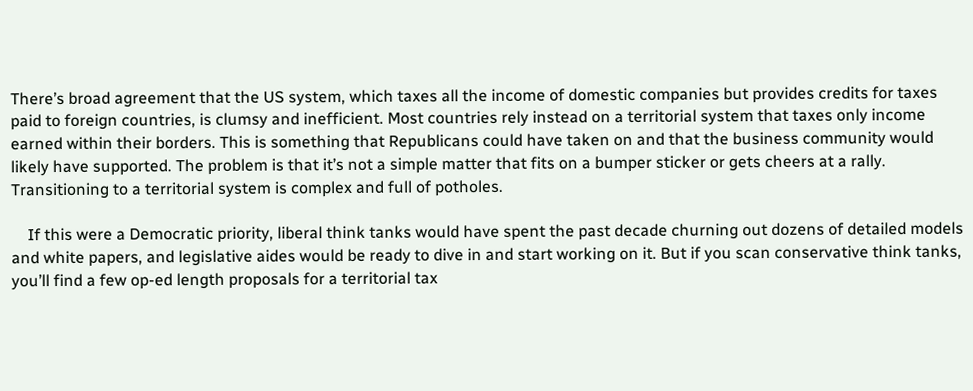There’s broad agreement that the US system, which taxes all the income of domestic companies but provides credits for taxes paid to foreign countries, is clumsy and inefficient. Most countries rely instead on a territorial system that taxes only income earned within their borders. This is something that Republicans could have taken on and that the business community would likely have supported. The problem is that it’s not a simple matter that fits on a bumper sticker or gets cheers at a rally. Transitioning to a territorial system is complex and full of potholes.

    If this were a Democratic priority, liberal think tanks would have spent the past decade churning out dozens of detailed models and white papers, and legislative aides would be ready to dive in and start working on it. But if you scan conservative think tanks, you’ll find a few op-ed length proposals for a territorial tax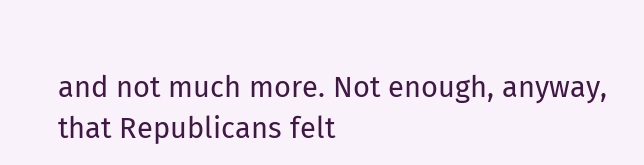and not much more. Not enough, anyway, that Republicans felt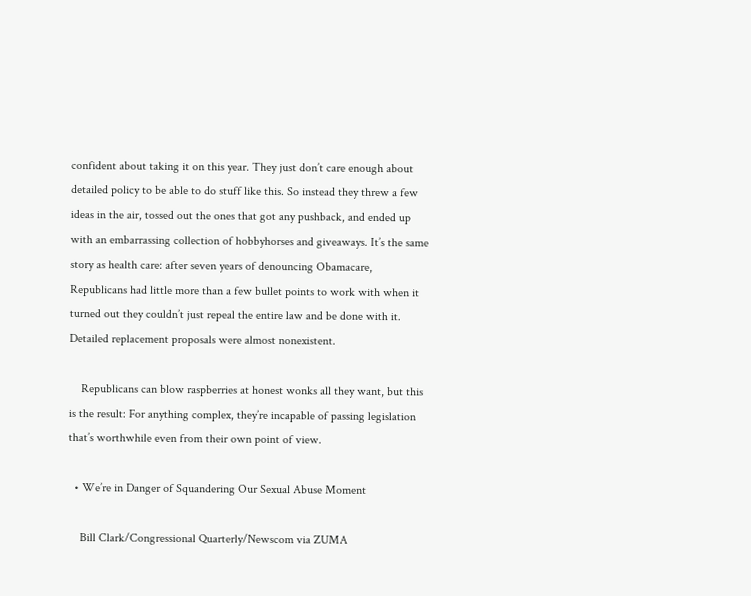confident about taking it on this year. They just don’t care enough about detailed policy to be able to do stuff like this. So instead they threw a few ideas in the air, tossed out the ones that got any pushback, and ended up with an embarrassing collection of hobbyhorses and giveaways. It’s the same story as health care: after seven years of denouncing Obamacare, Republicans had little more than a few bullet points to work with when it turned out they couldn’t just repeal the entire law and be done with it. Detailed replacement proposals were almost nonexistent.

    Republicans can blow raspberries at honest wonks all they want, but this is the result: For anything complex, they’re incapable of passing legislation that’s worthwhile even from their own point of view.

  • We’re in Danger of Squandering Our Sexual Abuse Moment

    Bill Clark/Congressional Quarterly/Newscom via ZUMA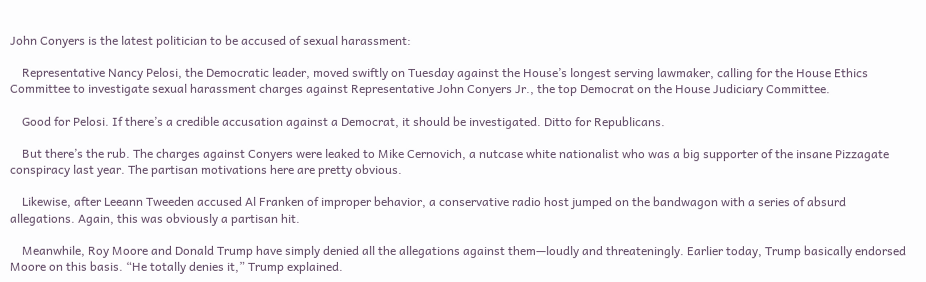John Conyers is the latest politician to be accused of sexual harassment:

    Representative Nancy Pelosi, the Democratic leader, moved swiftly on Tuesday against the House’s longest serving lawmaker, calling for the House Ethics Committee to investigate sexual harassment charges against Representative John Conyers Jr., the top Democrat on the House Judiciary Committee.

    Good for Pelosi. If there’s a credible accusation against a Democrat, it should be investigated. Ditto for Republicans.

    But there’s the rub. The charges against Conyers were leaked to Mike Cernovich, a nutcase white nationalist who was a big supporter of the insane Pizzagate conspiracy last year. The partisan motivations here are pretty obvious.

    Likewise, after Leeann Tweeden accused Al Franken of improper behavior, a conservative radio host jumped on the bandwagon with a series of absurd allegations. Again, this was obviously a partisan hit.

    Meanwhile, Roy Moore and Donald Trump have simply denied all the allegations against them—loudly and threateningly. Earlier today, Trump basically endorsed Moore on this basis. “He totally denies it,” Trump explained.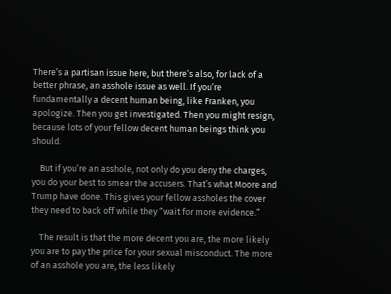There’s a partisan issue here, but there’s also, for lack of a better phrase, an asshole issue as well. If you’re fundamentally a decent human being, like Franken, you apologize. Then you get investigated. Then you might resign, because lots of your fellow decent human beings think you should.

    But if you’re an asshole, not only do you deny the charges, you do your best to smear the accusers. That’s what Moore and Trump have done. This gives your fellow assholes the cover they need to back off while they “wait for more evidence.”

    The result is that the more decent you are, the more likely you are to pay the price for your sexual misconduct. The more of an asshole you are, the less likely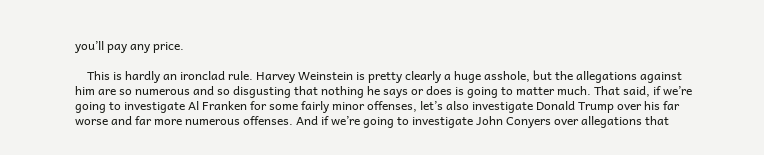you’ll pay any price.

    This is hardly an ironclad rule. Harvey Weinstein is pretty clearly a huge asshole, but the allegations against him are so numerous and so disgusting that nothing he says or does is going to matter much. That said, if we’re going to investigate Al Franken for some fairly minor offenses, let’s also investigate Donald Trump over his far worse and far more numerous offenses. And if we’re going to investigate John Conyers over allegations that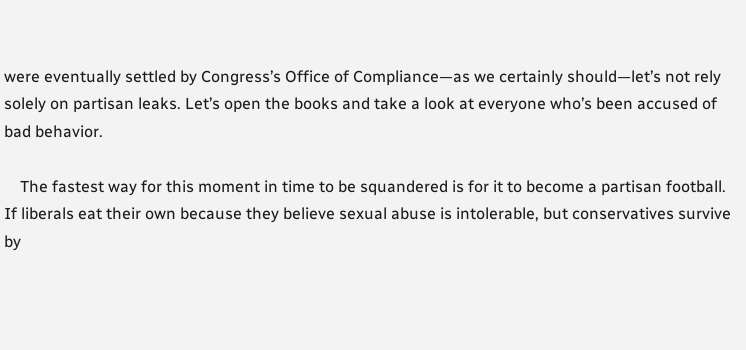were eventually settled by Congress’s Office of Compliance—as we certainly should—let’s not rely solely on partisan leaks. Let’s open the books and take a look at everyone who’s been accused of bad behavior.

    The fastest way for this moment in time to be squandered is for it to become a partisan football. If liberals eat their own because they believe sexual abuse is intolerable, but conservatives survive by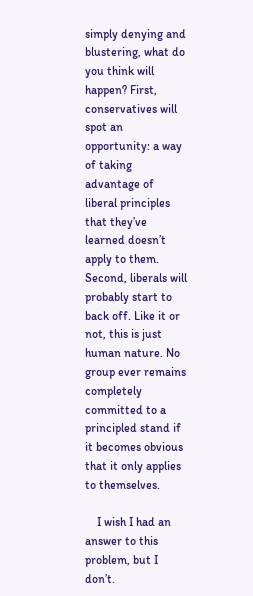simply denying and blustering, what do you think will happen? First, conservatives will spot an opportunity: a way of taking advantage of liberal principles that they’ve learned doesn’t apply to them. Second, liberals will probably start to back off. Like it or not, this is just human nature. No group ever remains completely committed to a principled stand if it becomes obvious that it only applies to themselves.

    I wish I had an answer to this problem, but I don’t.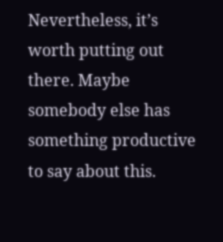Nevertheless, it’s worth putting out there. Maybe somebody else has something productive to say about this.